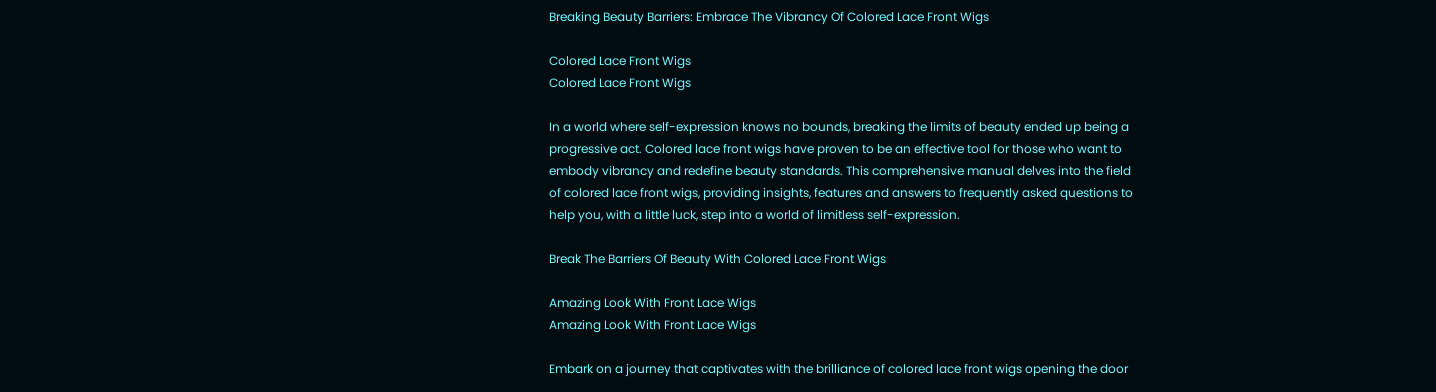Breaking Beauty Barriers: Embrace The Vibrancy Of Colored Lace Front Wigs

Colored Lace Front Wigs
Colored Lace Front Wigs

In a world where self-expression knows no bounds, breaking the limits of beauty ended up being a progressive act. Colored lace front wigs have proven to be an effective tool for those who want to embody vibrancy and redefine beauty standards. This comprehensive manual delves into the field of colored lace front wigs, providing insights, features and answers to frequently asked questions to help you, with a little luck, step into a world of limitless self-expression.

Break The Barriers Of Beauty With Colored Lace Front Wigs

Amazing Look With Front Lace Wigs
Amazing Look With Front Lace Wigs

Embark on a journey that captivates with the brilliance of colored lace front wigs opening the door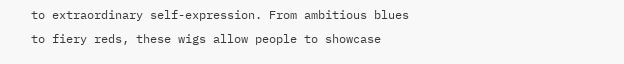to extraordinary self-expression. From ambitious blues to fiery reds, these wigs allow people to showcase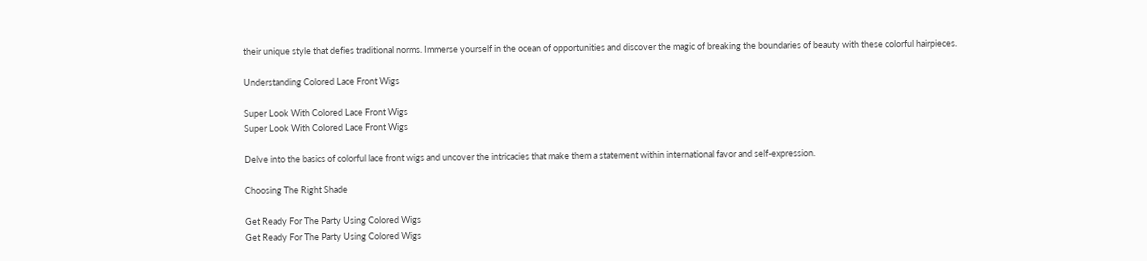their unique style that defies traditional norms. Immerse yourself in the ocean of opportunities and discover the magic of breaking the boundaries of beauty with these colorful hairpieces.

Understanding Colored Lace Front Wigs

Super Look With Colored Lace Front Wigs
Super Look With Colored Lace Front Wigs

Delve into the basics of colorful lace front wigs and uncover the intricacies that make them a statement within international favor and self-expression.

Choosing The Right Shade

Get Ready For The Party Using Colored Wigs
Get Ready For The Party Using Colored Wigs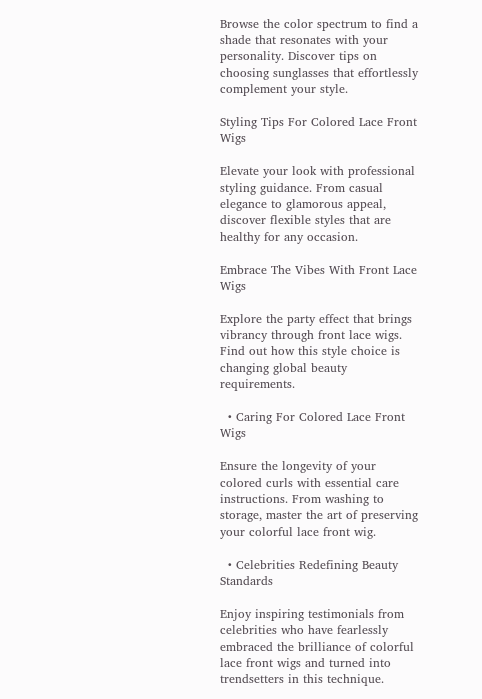Browse the color spectrum to find a shade that resonates with your personality. Discover tips on choosing sunglasses that effortlessly complement your style.

Styling Tips For Colored Lace Front Wigs

Elevate your look with professional styling guidance. From casual elegance to glamorous appeal, discover flexible styles that are healthy for any occasion.

Embrace The Vibes With Front Lace Wigs

Explore the party effect that brings vibrancy through front lace wigs. Find out how this style choice is changing global beauty requirements.

  • Caring For Colored Lace Front Wigs

Ensure the longevity of your colored curls with essential care instructions. From washing to storage, master the art of preserving your colorful lace front wig.

  • Celebrities Redefining Beauty Standards

Enjoy inspiring testimonials from celebrities who have fearlessly embraced the brilliance of colorful lace front wigs and turned into trendsetters in this technique.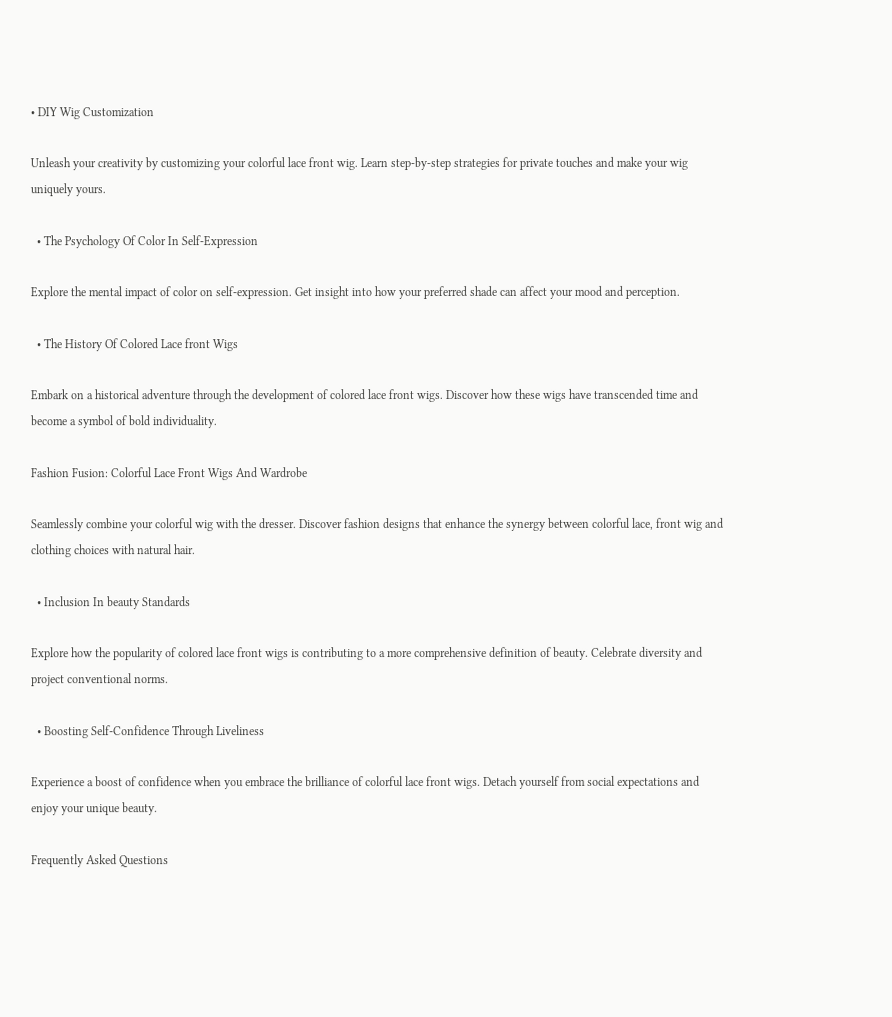• DIY Wig Customization

Unleash your creativity by customizing your colorful lace front wig. Learn step-by-step strategies for private touches and make your wig uniquely yours.

  • The Psychology Of Color In Self-Expression

Explore the mental impact of color on self-expression. Get insight into how your preferred shade can affect your mood and perception.

  • The History Of Colored Lace front Wigs

Embark on a historical adventure through the development of colored lace front wigs. Discover how these wigs have transcended time and become a symbol of bold individuality.

Fashion Fusion: Colorful Lace Front Wigs And Wardrobe

Seamlessly combine your colorful wig with the dresser. Discover fashion designs that enhance the synergy between colorful lace, front wig and clothing choices with natural hair.

  • Inclusion In beauty Standards

Explore how the popularity of colored lace front wigs is contributing to a more comprehensive definition of beauty. Celebrate diversity and project conventional norms.

  • Boosting Self-Confidence Through Liveliness

Experience a boost of confidence when you embrace the brilliance of colorful lace front wigs. Detach yourself from social expectations and enjoy your unique beauty.

Frequently Asked Questions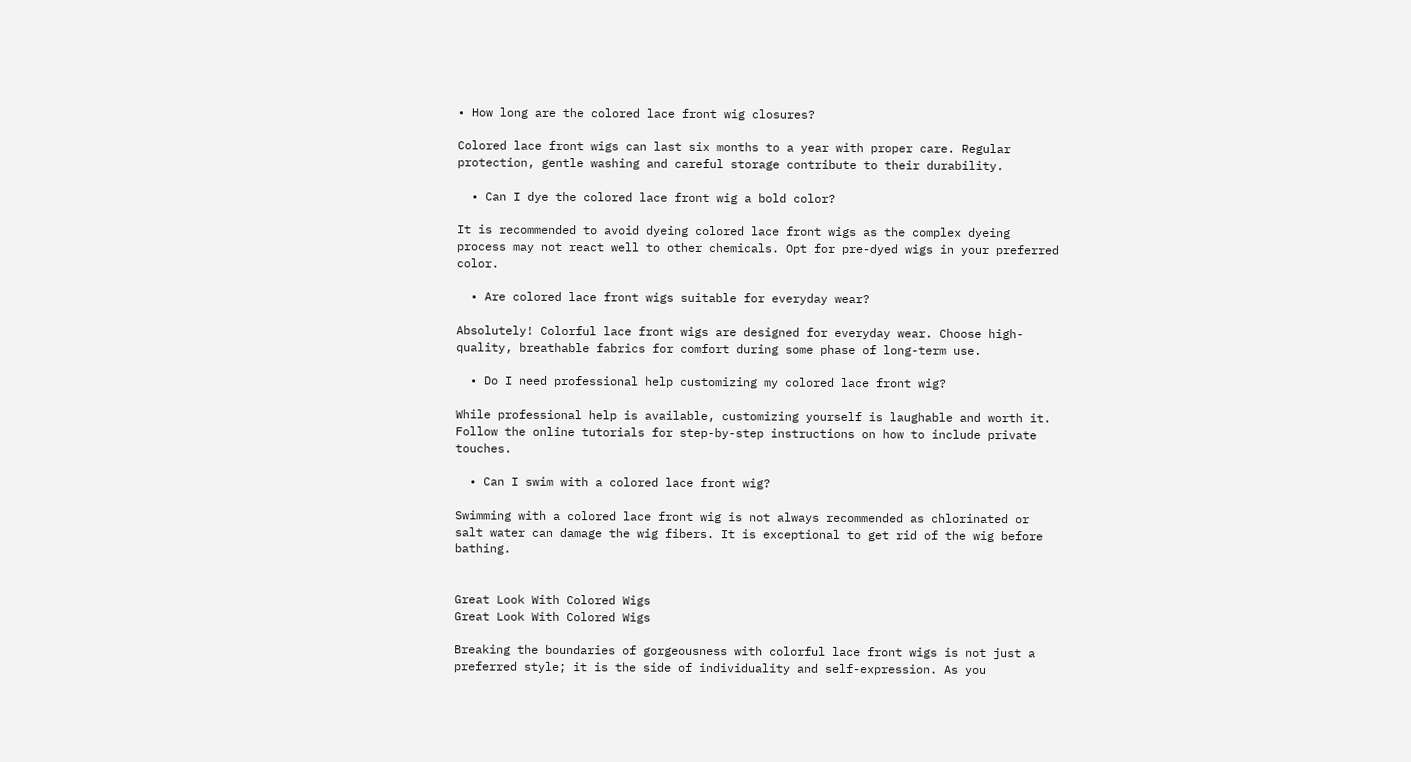• How long are the colored lace front wig closures?

Colored lace front wigs can last six months to a year with proper care. Regular protection, gentle washing and careful storage contribute to their durability.

  • Can I dye the colored lace front wig a bold color?

It is recommended to avoid dyeing colored lace front wigs as the complex dyeing process may not react well to other chemicals. Opt for pre-dyed wigs in your preferred color.

  • Are colored lace front wigs suitable for everyday wear?

Absolutely! Colorful lace front wigs are designed for everyday wear. Choose high-quality, breathable fabrics for comfort during some phase of long-term use.

  • Do I need professional help customizing my colored lace front wig?

While professional help is available, customizing yourself is laughable and worth it. Follow the online tutorials for step-by-step instructions on how to include private touches.

  • Can I swim with a colored lace front wig?

Swimming with a colored lace front wig is not always recommended as chlorinated or salt water can damage the wig fibers. It is exceptional to get rid of the wig before bathing.


Great Look With Colored Wigs
Great Look With Colored Wigs

Breaking the boundaries of gorgeousness with colorful lace front wigs is not just a preferred style; it is the side of individuality and self-expression. As you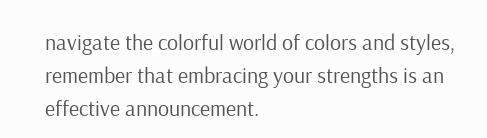navigate the colorful world of colors and styles, remember that embracing your strengths is an effective announcement.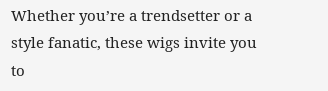Whether you’re a trendsetter or a style fanatic, these wigs invite you to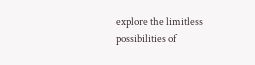explore the limitless possibilities of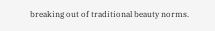breaking out of traditional beauty norms.